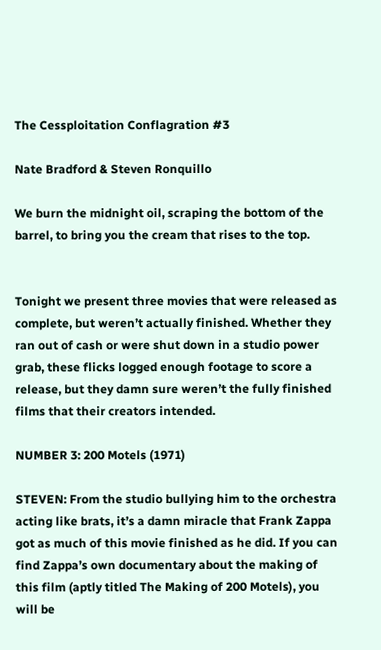The Cessploitation Conflagration #3

Nate Bradford & Steven Ronquillo

We burn the midnight oil, scraping the bottom of the barrel, to bring you the cream that rises to the top.


Tonight we present three movies that were released as complete, but weren’t actually finished. Whether they ran out of cash or were shut down in a studio power grab, these flicks logged enough footage to score a release, but they damn sure weren’t the fully finished films that their creators intended.

NUMBER 3: 200 Motels (1971)

STEVEN: From the studio bullying him to the orchestra acting like brats, it’s a damn miracle that Frank Zappa got as much of this movie finished as he did. If you can find Zappa’s own documentary about the making of this film (aptly titled The Making of 200 Motels), you will be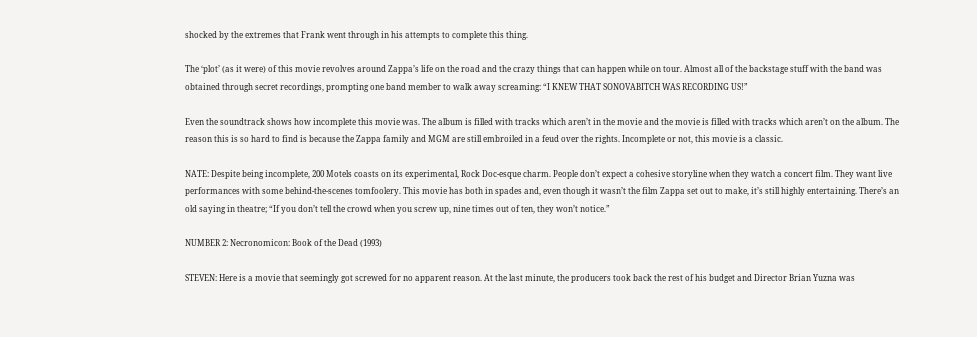shocked by the extremes that Frank went through in his attempts to complete this thing.

The ‘plot’ (as it were) of this movie revolves around Zappa’s life on the road and the crazy things that can happen while on tour. Almost all of the backstage stuff with the band was obtained through secret recordings, prompting one band member to walk away screaming: “I KNEW THAT SONOVABITCH WAS RECORDING US!”

Even the soundtrack shows how incomplete this movie was. The album is filled with tracks which aren’t in the movie and the movie is filled with tracks which aren’t on the album. The reason this is so hard to find is because the Zappa family and MGM are still embroiled in a feud over the rights. Incomplete or not, this movie is a classic.

NATE: Despite being incomplete, 200 Motels coasts on its experimental, Rock Doc-esque charm. People don’t expect a cohesive storyline when they watch a concert film. They want live performances with some behind-the-scenes tomfoolery. This movie has both in spades and, even though it wasn’t the film Zappa set out to make, it’s still highly entertaining. There’s an old saying in theatre; “If you don’t tell the crowd when you screw up, nine times out of ten, they won’t notice.”

NUMBER 2: Necronomicon: Book of the Dead (1993)

STEVEN: Here is a movie that seemingly got screwed for no apparent reason. At the last minute, the producers took back the rest of his budget and Director Brian Yuzna was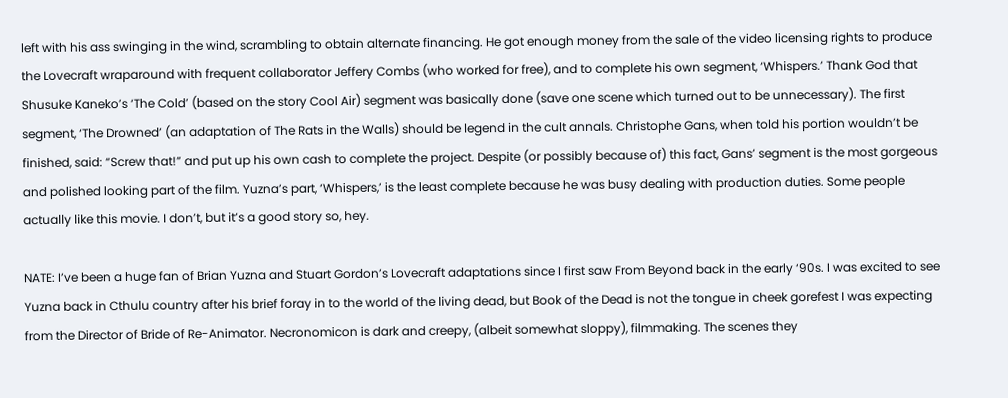left with his ass swinging in the wind, scrambling to obtain alternate financing. He got enough money from the sale of the video licensing rights to produce the Lovecraft wraparound with frequent collaborator Jeffery Combs (who worked for free), and to complete his own segment, ‘Whispers.’ Thank God that Shusuke Kaneko’s ‘The Cold’ (based on the story Cool Air) segment was basically done (save one scene which turned out to be unnecessary). The first segment, ‘The Drowned’ (an adaptation of The Rats in the Walls) should be legend in the cult annals. Christophe Gans, when told his portion wouldn’t be finished, said: “Screw that!” and put up his own cash to complete the project. Despite (or possibly because of) this fact, Gans’ segment is the most gorgeous and polished looking part of the film. Yuzna’s part, ‘Whispers,’ is the least complete because he was busy dealing with production duties. Some people actually like this movie. I don’t, but it’s a good story so, hey.

NATE: I’ve been a huge fan of Brian Yuzna and Stuart Gordon’s Lovecraft adaptations since I first saw From Beyond back in the early ‘90s. I was excited to see Yuzna back in Cthulu country after his brief foray in to the world of the living dead, but Book of the Dead is not the tongue in cheek gorefest I was expecting from the Director of Bride of Re-Animator. Necronomicon is dark and creepy, (albeit somewhat sloppy), filmmaking. The scenes they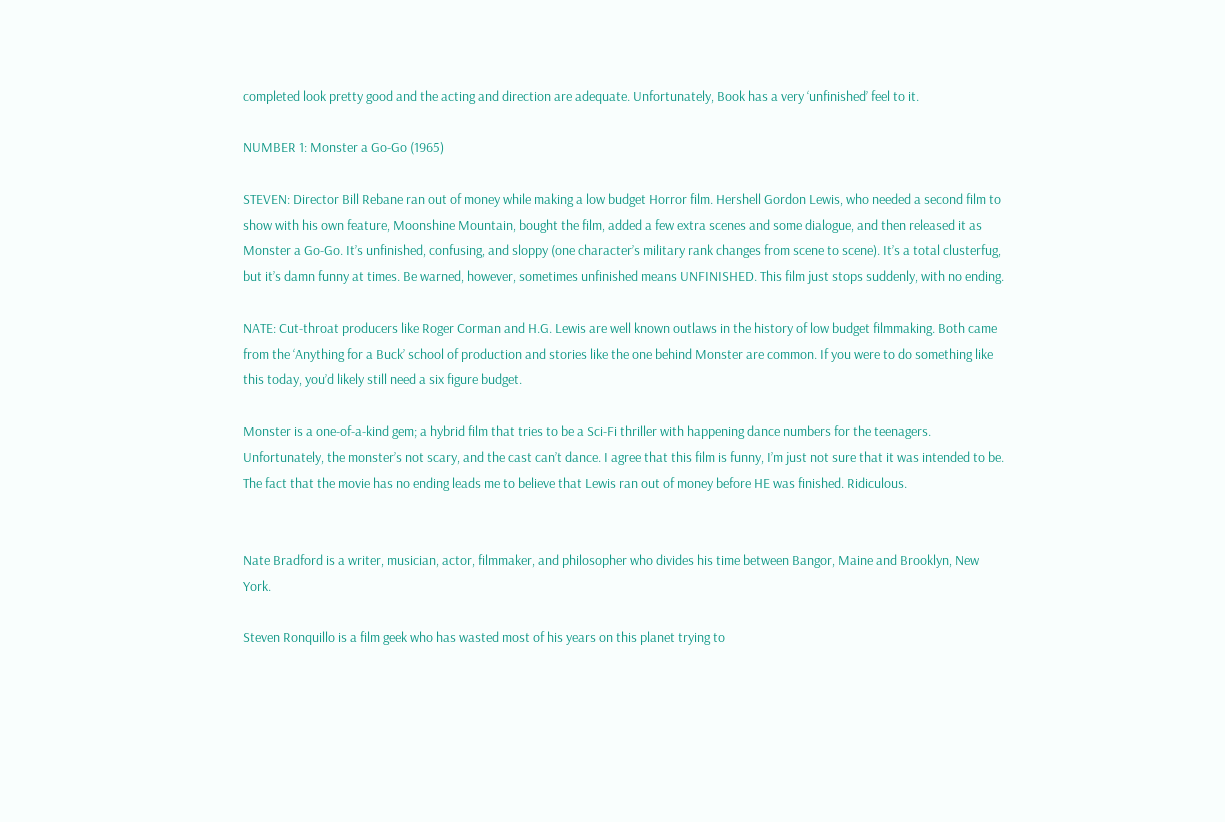completed look pretty good and the acting and direction are adequate. Unfortunately, Book has a very ‘unfinished’ feel to it.

NUMBER 1: Monster a Go-Go (1965)

STEVEN: Director Bill Rebane ran out of money while making a low budget Horror film. Hershell Gordon Lewis, who needed a second film to show with his own feature, Moonshine Mountain, bought the film, added a few extra scenes and some dialogue, and then released it as Monster a Go-Go. It’s unfinished, confusing, and sloppy (one character’s military rank changes from scene to scene). It’s a total clusterfug, but it’s damn funny at times. Be warned, however, sometimes unfinished means UNFINISHED. This film just stops suddenly, with no ending.

NATE: Cut-throat producers like Roger Corman and H.G. Lewis are well known outlaws in the history of low budget filmmaking. Both came from the ‘Anything for a Buck’ school of production and stories like the one behind Monster are common. If you were to do something like this today, you’d likely still need a six figure budget.

Monster is a one-of-a-kind gem; a hybrid film that tries to be a Sci-Fi thriller with happening dance numbers for the teenagers. Unfortunately, the monster’s not scary, and the cast can’t dance. I agree that this film is funny, I’m just not sure that it was intended to be. The fact that the movie has no ending leads me to believe that Lewis ran out of money before HE was finished. Ridiculous.


Nate Bradford is a writer, musician, actor, filmmaker, and philosopher who divides his time between Bangor, Maine and Brooklyn, New York.

Steven Ronquillo is a film geek who has wasted most of his years on this planet trying to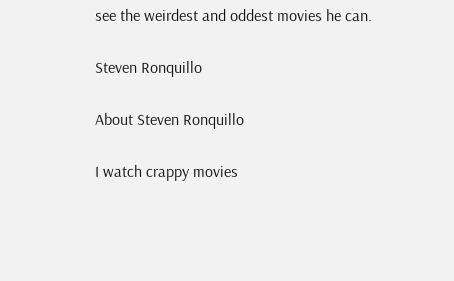see the weirdest and oddest movies he can.

Steven Ronquillo

About Steven Ronquillo

I watch crappy movies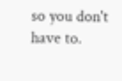so you don't have to.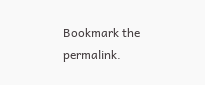Bookmark the permalink.